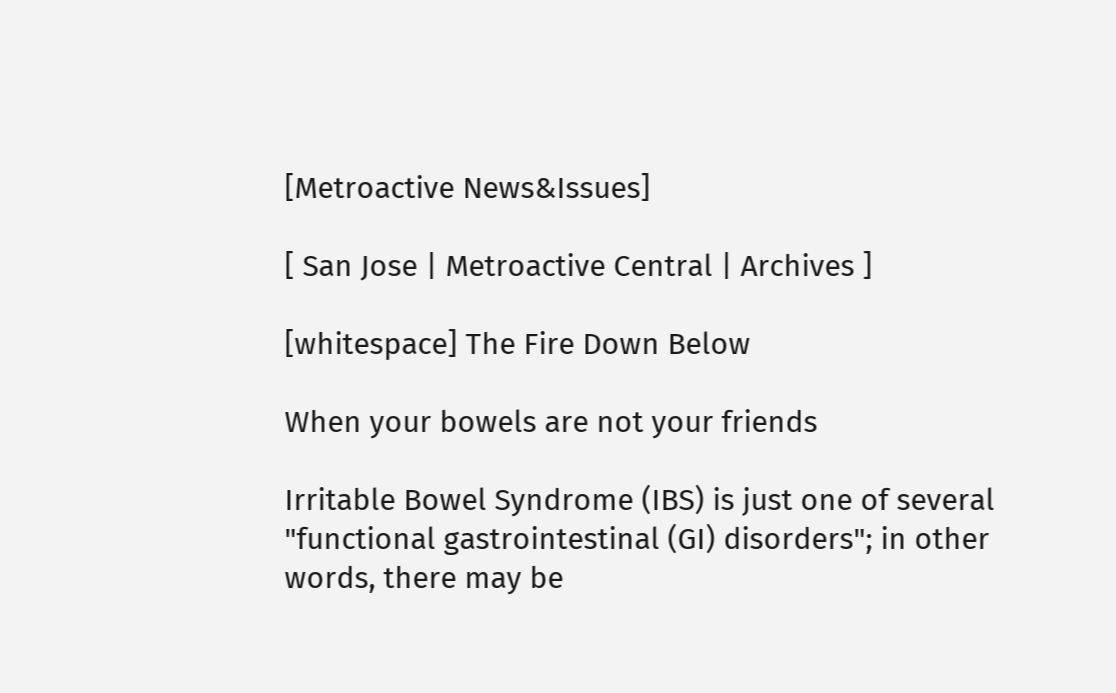[Metroactive News&Issues]

[ San Jose | Metroactive Central | Archives ]

[whitespace] The Fire Down Below

When your bowels are not your friends

Irritable Bowel Syndrome (IBS) is just one of several "functional gastrointestinal (GI) disorders"; in other words, there may be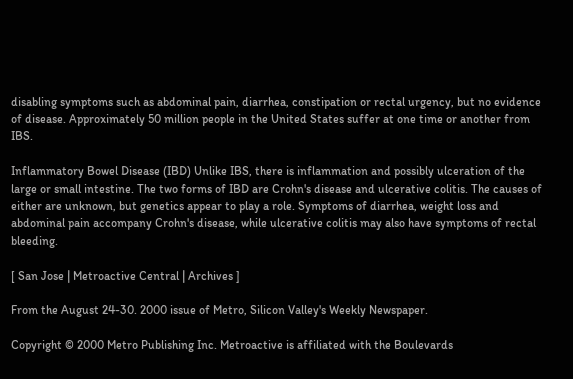disabling symptoms such as abdominal pain, diarrhea, constipation or rectal urgency, but no evidence of disease. Approximately 50 million people in the United States suffer at one time or another from IBS.

Inflammatory Bowel Disease (IBD) Unlike IBS, there is inflammation and possibly ulceration of the large or small intestine. The two forms of IBD are Crohn's disease and ulcerative colitis. The causes of either are unknown, but genetics appear to play a role. Symptoms of diarrhea, weight loss and abdominal pain accompany Crohn's disease, while ulcerative colitis may also have symptoms of rectal bleeding.

[ San Jose | Metroactive Central | Archives ]

From the August 24-30. 2000 issue of Metro, Silicon Valley's Weekly Newspaper.

Copyright © 2000 Metro Publishing Inc. Metroactive is affiliated with the Boulevards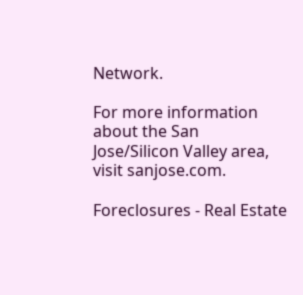Network.

For more information about the San Jose/Silicon Valley area, visit sanjose.com.

Foreclosures - Real Estate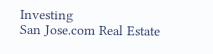Investing
San Jose.com Real Estate